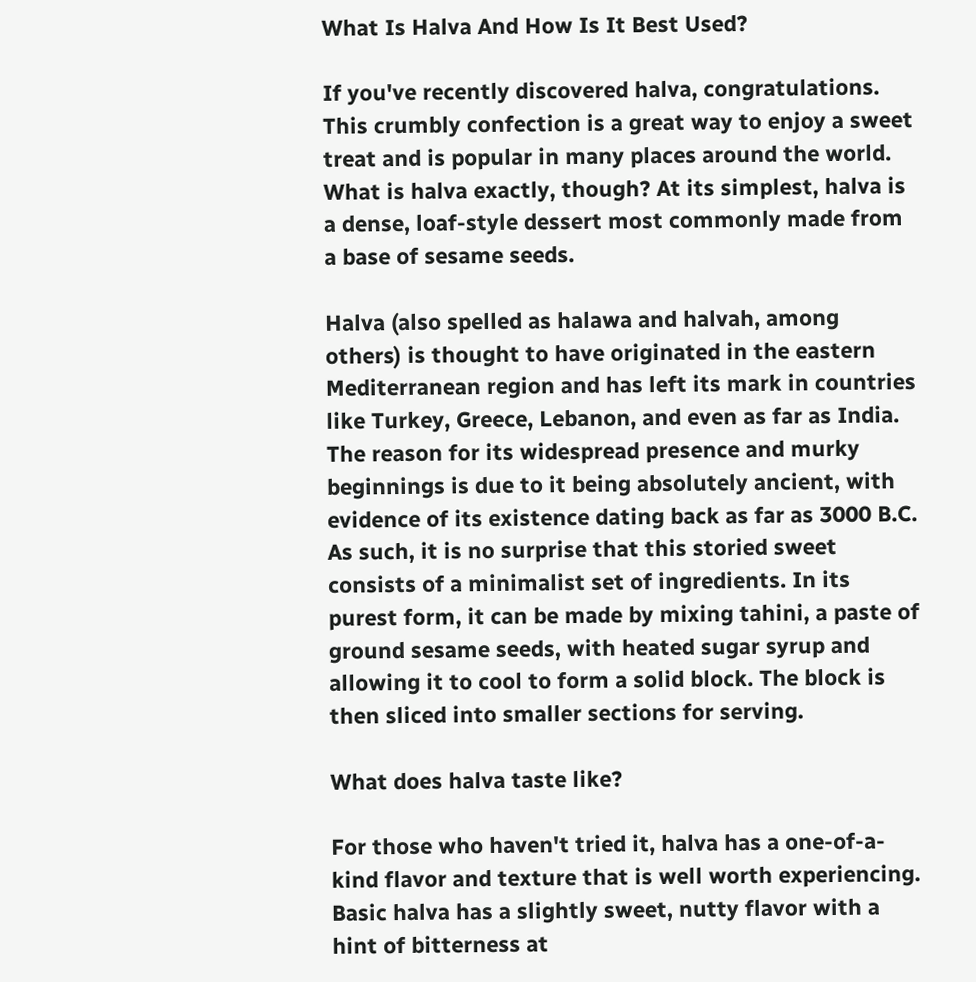What Is Halva And How Is It Best Used?

If you've recently discovered halva, congratulations. This crumbly confection is a great way to enjoy a sweet treat and is popular in many places around the world. What is halva exactly, though? At its simplest, halva is a dense, loaf-style dessert most commonly made from a base of sesame seeds.

Halva (also spelled as halawa and halvah, among others) is thought to have originated in the eastern Mediterranean region and has left its mark in countries like Turkey, Greece, Lebanon, and even as far as India. The reason for its widespread presence and murky beginnings is due to it being absolutely ancient, with evidence of its existence dating back as far as 3000 B.C. As such, it is no surprise that this storied sweet consists of a minimalist set of ingredients. In its purest form, it can be made by mixing tahini, a paste of ground sesame seeds, with heated sugar syrup and allowing it to cool to form a solid block. The block is then sliced into smaller sections for serving.

What does halva taste like?

For those who haven't tried it, halva has a one-of-a-kind flavor and texture that is well worth experiencing. Basic halva has a slightly sweet, nutty flavor with a hint of bitterness at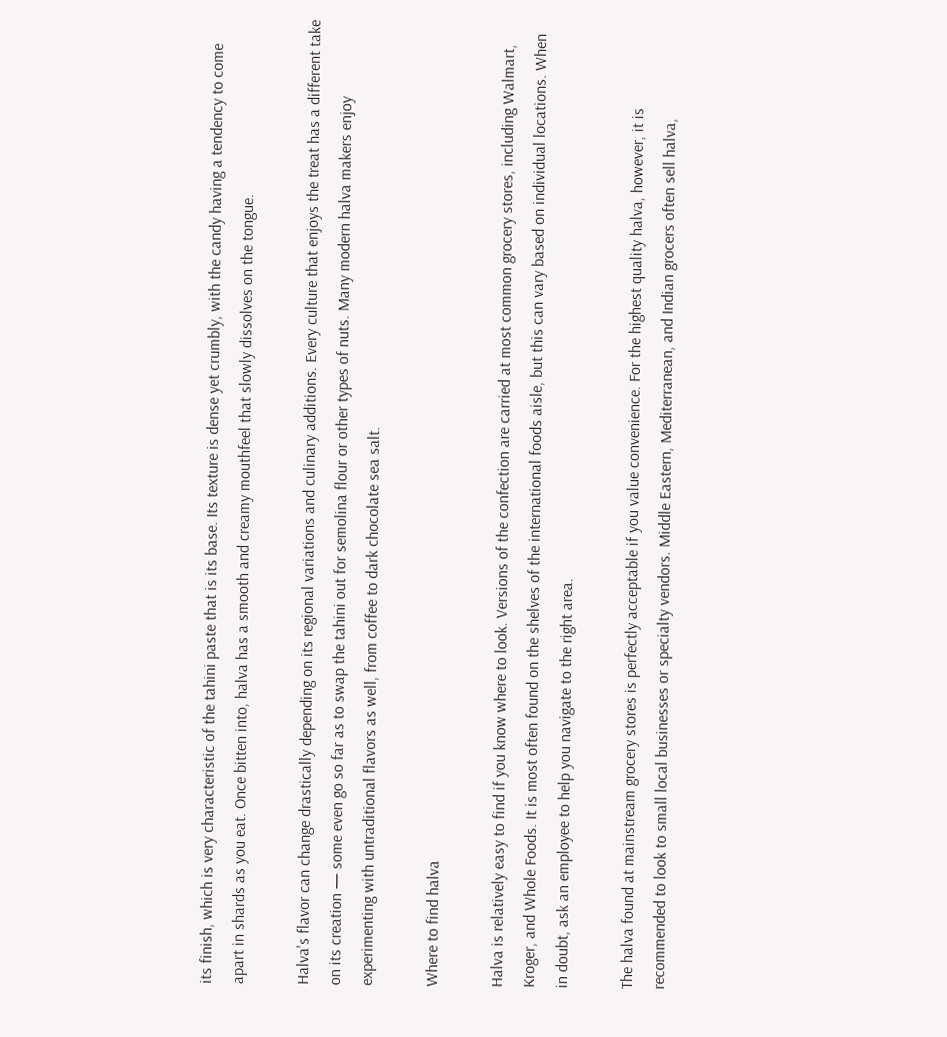its finish, which is very characteristic of the tahini paste that is its base. Its texture is dense yet crumbly, with the candy having a tendency to come apart in shards as you eat. Once bitten into, halva has a smooth and creamy mouthfeel that slowly dissolves on the tongue.

Halva's flavor can change drastically depending on its regional variations and culinary additions. Every culture that enjoys the treat has a different take on its creation — some even go so far as to swap the tahini out for semolina flour or other types of nuts. Many modern halva makers enjoy experimenting with untraditional flavors as well, from coffee to dark chocolate sea salt.

Where to find halva

Halva is relatively easy to find if you know where to look. Versions of the confection are carried at most common grocery stores, including Walmart, Kroger, and Whole Foods. It is most often found on the shelves of the international foods aisle, but this can vary based on individual locations. When in doubt, ask an employee to help you navigate to the right area.

The halva found at mainstream grocery stores is perfectly acceptable if you value convenience. For the highest quality halva, however, it is recommended to look to small local businesses or specialty vendors. Middle Eastern, Mediterranean, and Indian grocers often sell halva,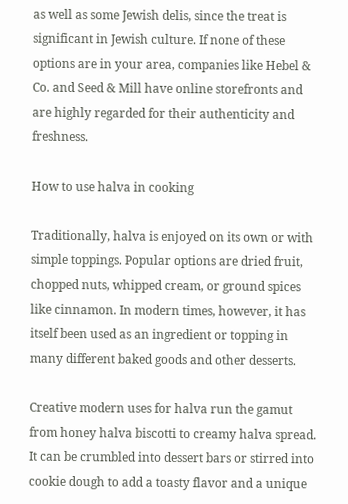as well as some Jewish delis, since the treat is significant in Jewish culture. If none of these options are in your area, companies like Hebel & Co. and Seed & Mill have online storefronts and are highly regarded for their authenticity and freshness.

How to use halva in cooking

Traditionally, halva is enjoyed on its own or with simple toppings. Popular options are dried fruit, chopped nuts, whipped cream, or ground spices like cinnamon. In modern times, however, it has itself been used as an ingredient or topping in many different baked goods and other desserts.

Creative modern uses for halva run the gamut from honey halva biscotti to creamy halva spread. It can be crumbled into dessert bars or stirred into cookie dough to add a toasty flavor and a unique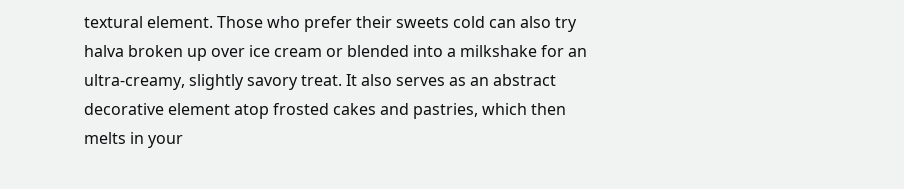textural element. Those who prefer their sweets cold can also try halva broken up over ice cream or blended into a milkshake for an ultra-creamy, slightly savory treat. It also serves as an abstract decorative element atop frosted cakes and pastries, which then melts in your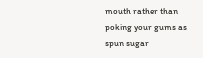mouth rather than poking your gums as spun sugar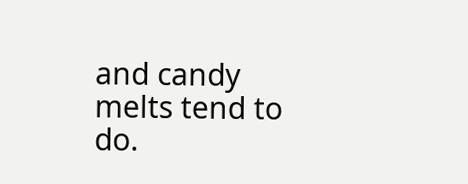and candy melts tend to do.